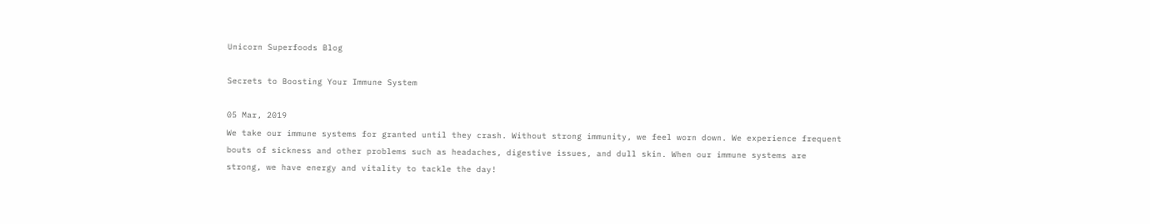Unicorn Superfoods Blog

Secrets to Boosting Your Immune System

05 Mar, 2019
We take our immune systems for granted until they crash. Without strong immunity, we feel worn down. We experience frequent bouts of sickness and other problems such as headaches, digestive issues, and dull skin. When our immune systems are strong, we have energy and vitality to tackle the day!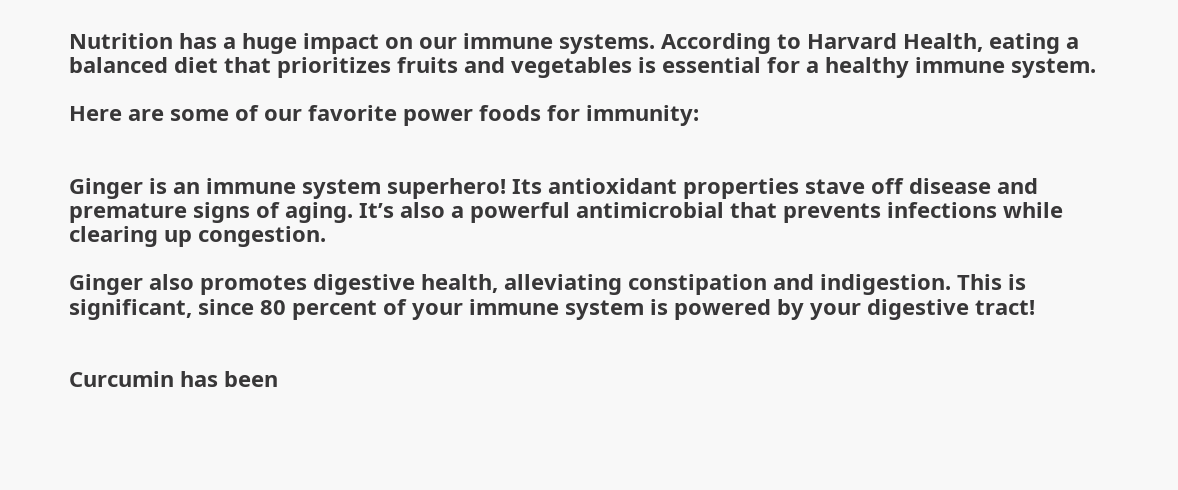Nutrition has a huge impact on our immune systems. According to Harvard Health, eating a balanced diet that prioritizes fruits and vegetables is essential for a healthy immune system.

Here are some of our favorite power foods for immunity:


Ginger is an immune system superhero! Its antioxidant properties stave off disease and premature signs of aging. It’s also a powerful antimicrobial that prevents infections while clearing up congestion.

Ginger also promotes digestive health, alleviating constipation and indigestion. This is significant, since 80 percent of your immune system is powered by your digestive tract!


Curcumin has been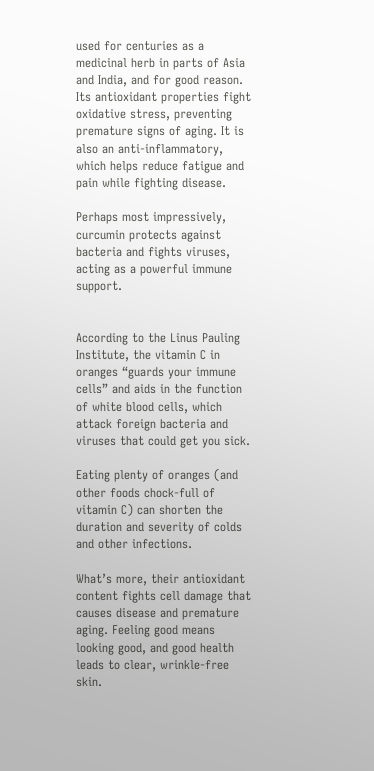used for centuries as a medicinal herb in parts of Asia and India, and for good reason. Its antioxidant properties fight oxidative stress, preventing premature signs of aging. It is also an anti-inflammatory, which helps reduce fatigue and pain while fighting disease.

Perhaps most impressively, curcumin protects against bacteria and fights viruses, acting as a powerful immune support.


According to the Linus Pauling Institute, the vitamin C in oranges “guards your immune cells” and aids in the function of white blood cells, which attack foreign bacteria and viruses that could get you sick.

Eating plenty of oranges (and other foods chock-full of vitamin C) can shorten the duration and severity of colds and other infections.

What’s more, their antioxidant content fights cell damage that causes disease and premature aging. Feeling good means looking good, and good health leads to clear, wrinkle-free skin.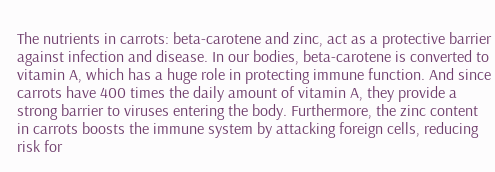The nutrients in carrots: beta-carotene and zinc, act as a protective barrier against infection and disease. In our bodies, beta-carotene is converted to vitamin A, which has a huge role in protecting immune function. And since carrots have 400 times the daily amount of vitamin A, they provide a strong barrier to viruses entering the body. Furthermore, the zinc content in carrots boosts the immune system by attacking foreign cells, reducing risk for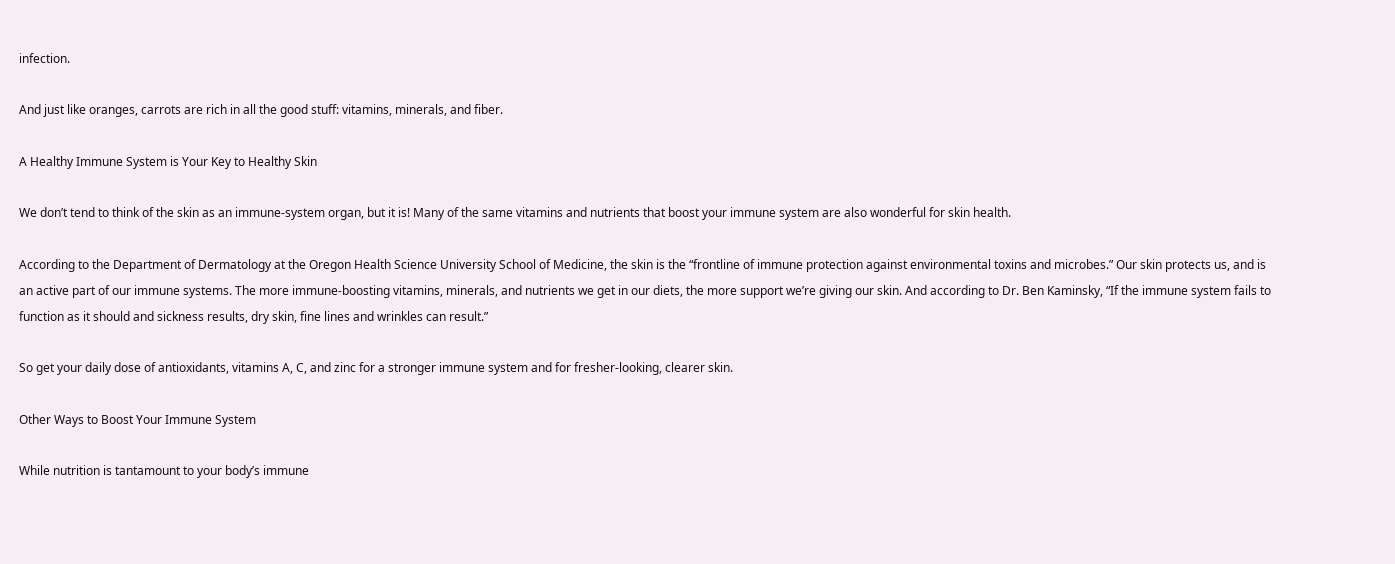infection.

And just like oranges, carrots are rich in all the good stuff: vitamins, minerals, and fiber.

A Healthy Immune System is Your Key to Healthy Skin

We don’t tend to think of the skin as an immune-system organ, but it is! Many of the same vitamins and nutrients that boost your immune system are also wonderful for skin health.

According to the Department of Dermatology at the Oregon Health Science University School of Medicine, the skin is the “frontline of immune protection against environmental toxins and microbes.” Our skin protects us, and is an active part of our immune systems. The more immune-boosting vitamins, minerals, and nutrients we get in our diets, the more support we’re giving our skin. And according to Dr. Ben Kaminsky, “If the immune system fails to function as it should and sickness results, dry skin, fine lines and wrinkles can result.”

So get your daily dose of antioxidants, vitamins A, C, and zinc for a stronger immune system and for fresher-looking, clearer skin.

Other Ways to Boost Your Immune System

While nutrition is tantamount to your body’s immune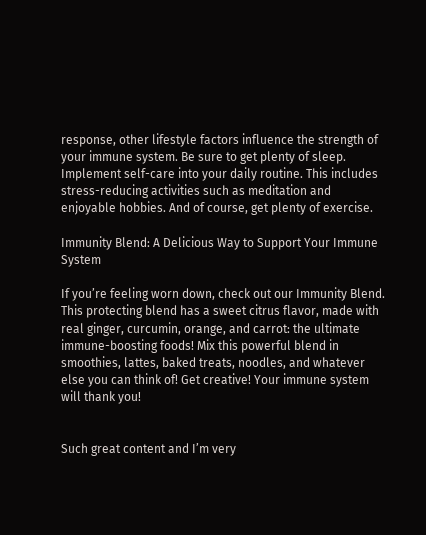response, other lifestyle factors influence the strength of your immune system. Be sure to get plenty of sleep. Implement self-care into your daily routine. This includes stress-reducing activities such as meditation and enjoyable hobbies. And of course, get plenty of exercise.

Immunity Blend: A Delicious Way to Support Your Immune System

If you’re feeling worn down, check out our Immunity Blend. This protecting blend has a sweet citrus flavor, made with real ginger, curcumin, orange, and carrot: the ultimate immune-boosting foods! Mix this powerful blend in smoothies, lattes, baked treats, noodles, and whatever else you can think of! Get creative! Your immune system will thank you!


Such great content and I’m very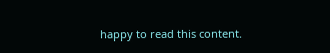happy to read this content.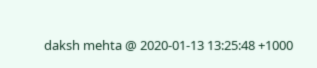daksh mehta @ 2020-01-13 13:25:48 +1000